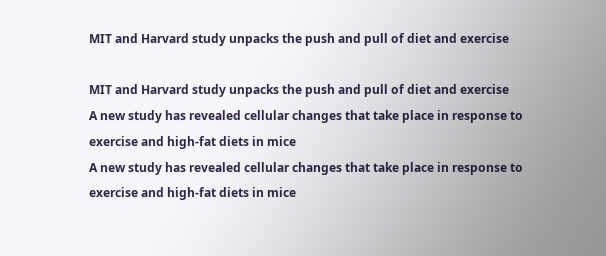MIT and Harvard study unpacks the push and pull of diet and exercise

MIT and Harvard study unpacks the push and pull of diet and exercise
A new study has revealed cellular changes that take place in response to exercise and high-fat diets in mice
A new study has revealed cellular changes that take place in response to exercise and high-fat diets in mice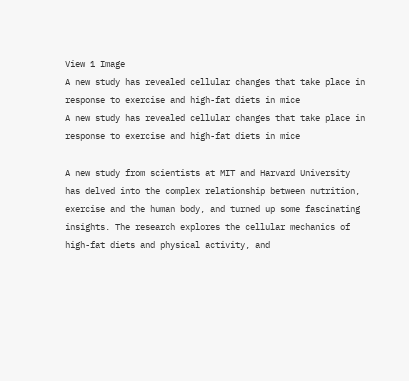View 1 Image
A new study has revealed cellular changes that take place in response to exercise and high-fat diets in mice
A new study has revealed cellular changes that take place in response to exercise and high-fat diets in mice

A new study from scientists at MIT and Harvard University has delved into the complex relationship between nutrition, exercise and the human body, and turned up some fascinating insights. The research explores the cellular mechanics of high-fat diets and physical activity, and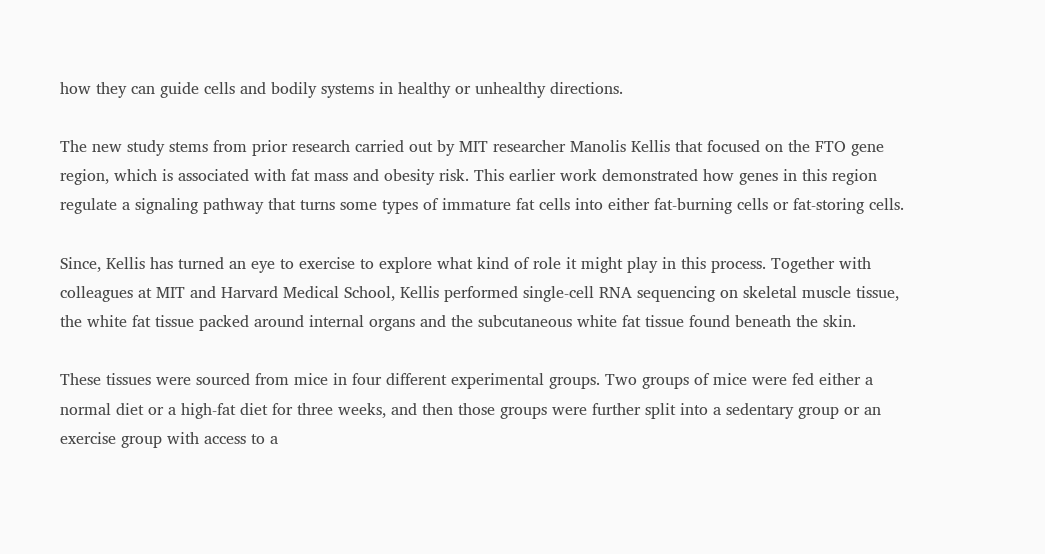how they can guide cells and bodily systems in healthy or unhealthy directions.

The new study stems from prior research carried out by MIT researcher Manolis Kellis that focused on the FTO gene region, which is associated with fat mass and obesity risk. This earlier work demonstrated how genes in this region regulate a signaling pathway that turns some types of immature fat cells into either fat-burning cells or fat-storing cells.

Since, Kellis has turned an eye to exercise to explore what kind of role it might play in this process. Together with colleagues at MIT and Harvard Medical School, Kellis performed single-cell RNA sequencing on skeletal muscle tissue, the white fat tissue packed around internal organs and the subcutaneous white fat tissue found beneath the skin.

These tissues were sourced from mice in four different experimental groups. Two groups of mice were fed either a normal diet or a high-fat diet for three weeks, and then those groups were further split into a sedentary group or an exercise group with access to a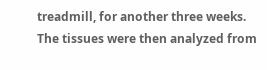treadmill, for another three weeks. The tissues were then analyzed from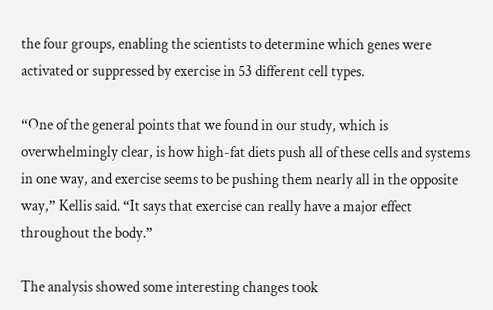the four groups, enabling the scientists to determine which genes were activated or suppressed by exercise in 53 different cell types.

“One of the general points that we found in our study, which is overwhelmingly clear, is how high-fat diets push all of these cells and systems in one way, and exercise seems to be pushing them nearly all in the opposite way,” Kellis said. “It says that exercise can really have a major effect throughout the body.”

The analysis showed some interesting changes took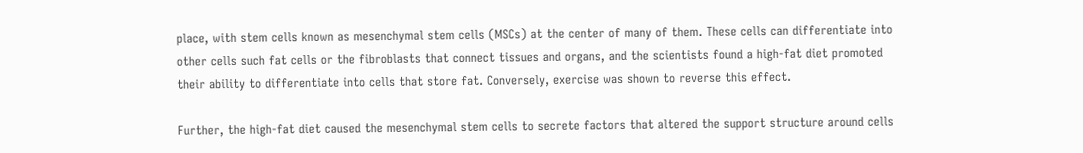place, with stem cells known as mesenchymal stem cells (MSCs) at the center of many of them. These cells can differentiate into other cells such fat cells or the fibroblasts that connect tissues and organs, and the scientists found a high-fat diet promoted their ability to differentiate into cells that store fat. Conversely, exercise was shown to reverse this effect.

Further, the high-fat diet caused the mesenchymal stem cells to secrete factors that altered the support structure around cells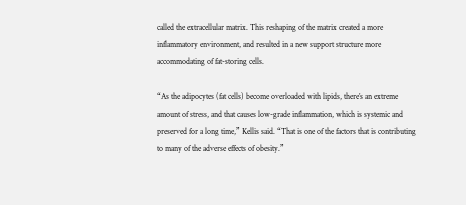called the extracellular matrix. This reshaping of the matrix created a more inflammatory environment, and resulted in a new support structure more accommodating of fat-storing cells.

“As the adipocytes (fat cells) become overloaded with lipids, there’s an extreme amount of stress, and that causes low-grade inflammation, which is systemic and preserved for a long time,” Kellis said. “That is one of the factors that is contributing to many of the adverse effects of obesity.”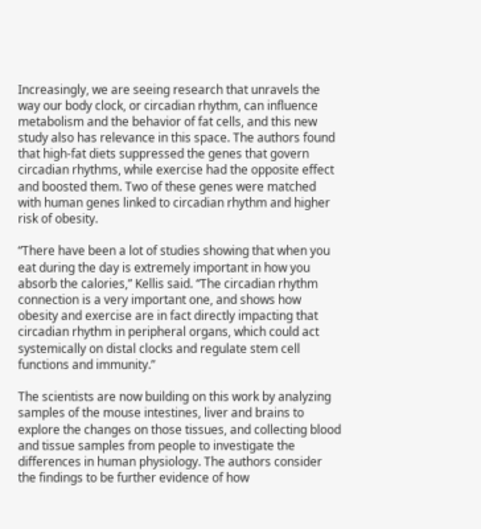Increasingly, we are seeing research that unravels the way our body clock, or circadian rhythm, can influence metabolism and the behavior of fat cells, and this new study also has relevance in this space. The authors found that high-fat diets suppressed the genes that govern circadian rhythms, while exercise had the opposite effect and boosted them. Two of these genes were matched with human genes linked to circadian rhythm and higher risk of obesity.

“There have been a lot of studies showing that when you eat during the day is extremely important in how you absorb the calories,” Kellis said. “The circadian rhythm connection is a very important one, and shows how obesity and exercise are in fact directly impacting that circadian rhythm in peripheral organs, which could act systemically on distal clocks and regulate stem cell functions and immunity.”

The scientists are now building on this work by analyzing samples of the mouse intestines, liver and brains to explore the changes on those tissues, and collecting blood and tissue samples from people to investigate the differences in human physiology. The authors consider the findings to be further evidence of how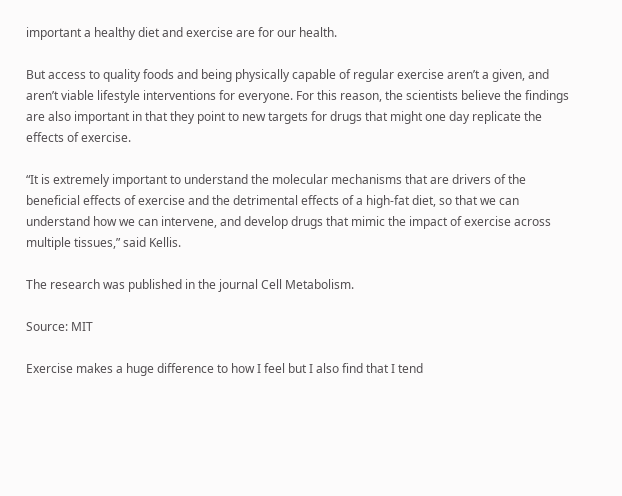important a healthy diet and exercise are for our health.

But access to quality foods and being physically capable of regular exercise aren’t a given, and aren’t viable lifestyle interventions for everyone. For this reason, the scientists believe the findings are also important in that they point to new targets for drugs that might one day replicate the effects of exercise.

“It is extremely important to understand the molecular mechanisms that are drivers of the beneficial effects of exercise and the detrimental effects of a high-fat diet, so that we can understand how we can intervene, and develop drugs that mimic the impact of exercise across multiple tissues,” said Kellis.

The research was published in the journal Cell Metabolism.

Source: MIT

Exercise makes a huge difference to how I feel but I also find that I tend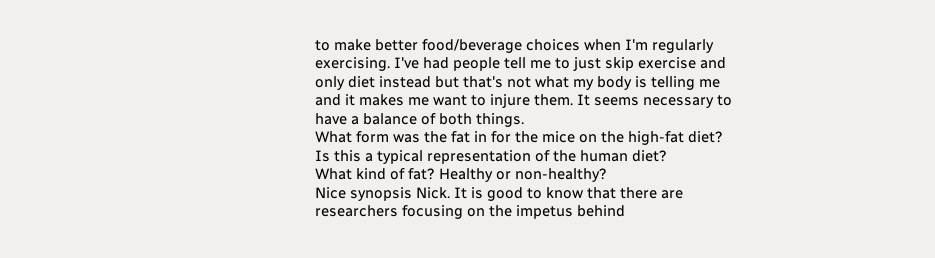to make better food/beverage choices when I'm regularly exercising. I've had people tell me to just skip exercise and only diet instead but that's not what my body is telling me and it makes me want to injure them. It seems necessary to have a balance of both things.
What form was the fat in for the mice on the high-fat diet? Is this a typical representation of the human diet?
What kind of fat? Healthy or non-healthy?
Nice synopsis Nick. It is good to know that there are researchers focusing on the impetus behind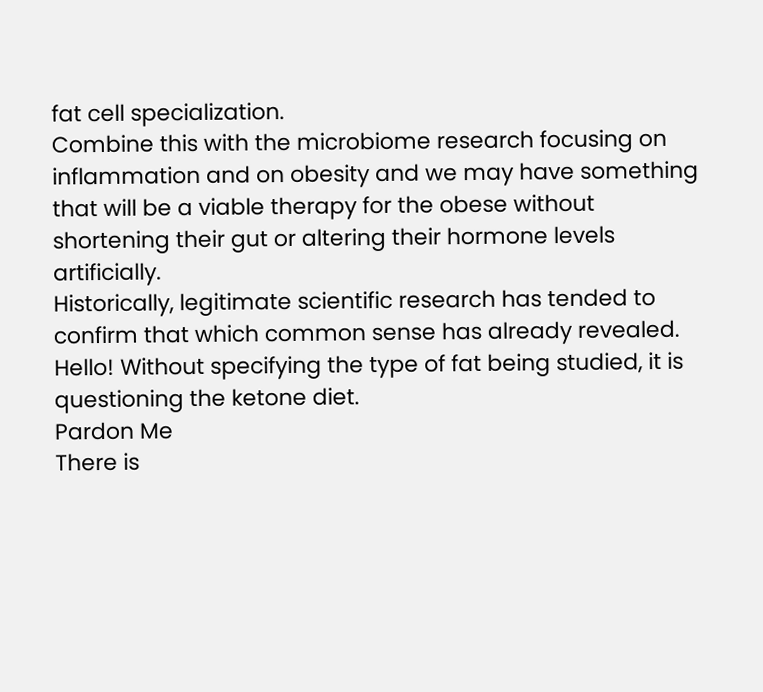fat cell specialization.
Combine this with the microbiome research focusing on inflammation and on obesity and we may have something that will be a viable therapy for the obese without shortening their gut or altering their hormone levels artificially.
Historically, legitimate scientific research has tended to confirm that which common sense has already revealed.
Hello! Without specifying the type of fat being studied, it is questioning the ketone diet.
Pardon Me
There is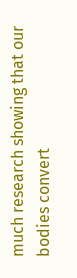much research showing that our bodies convert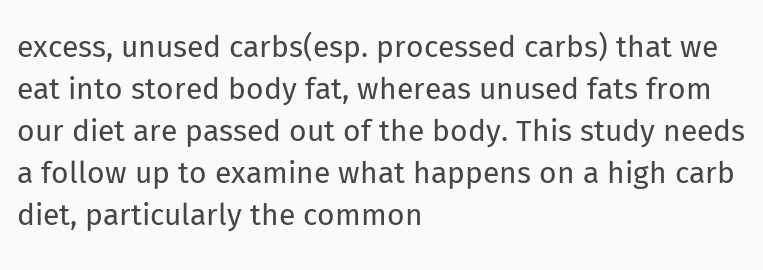excess, unused carbs(esp. processed carbs) that we eat into stored body fat, whereas unused fats from our diet are passed out of the body. This study needs a follow up to examine what happens on a high carb diet, particularly the common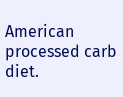American processed carb diet.